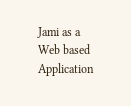Jami as a Web based Application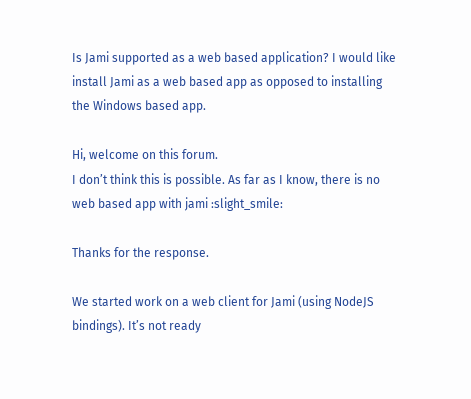Is Jami supported as a web based application? I would like install Jami as a web based app as opposed to installing the Windows based app.

Hi, welcome on this forum.
I don’t think this is possible. As far as I know, there is no web based app with jami :slight_smile:

Thanks for the response.

We started work on a web client for Jami (using NodeJS bindings). It’s not ready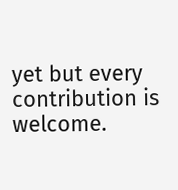yet but every contribution is welcome.